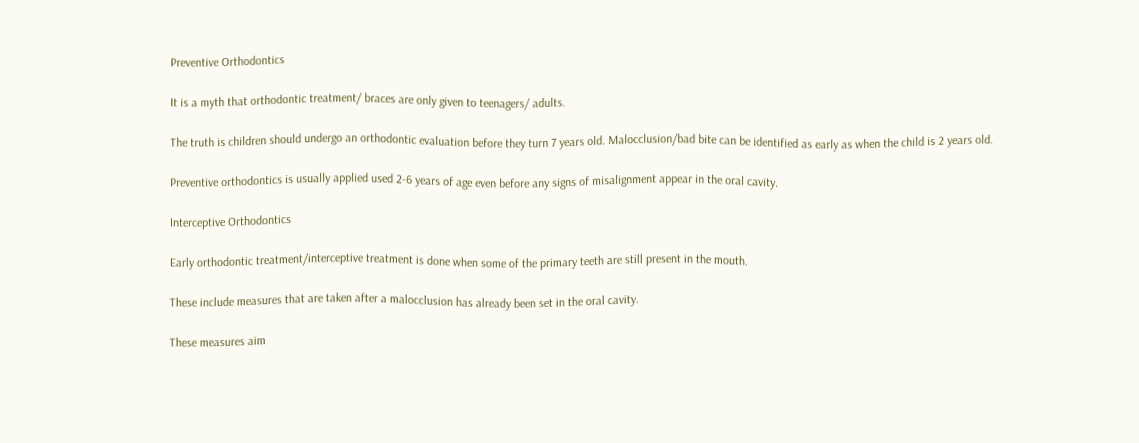Preventive Orthodontics

It is a myth that orthodontic treatment/ braces are only given to teenagers/ adults.

The truth is children should undergo an orthodontic evaluation before they turn 7 years old. Malocclusion/bad bite can be identified as early as when the child is 2 years old.

Preventive orthodontics is usually applied used 2-6 years of age even before any signs of misalignment appear in the oral cavity.

Interceptive Orthodontics

Early orthodontic treatment/interceptive treatment is done when some of the primary teeth are still present in the mouth.

These include measures that are taken after a malocclusion has already been set in the oral cavity.

These measures aim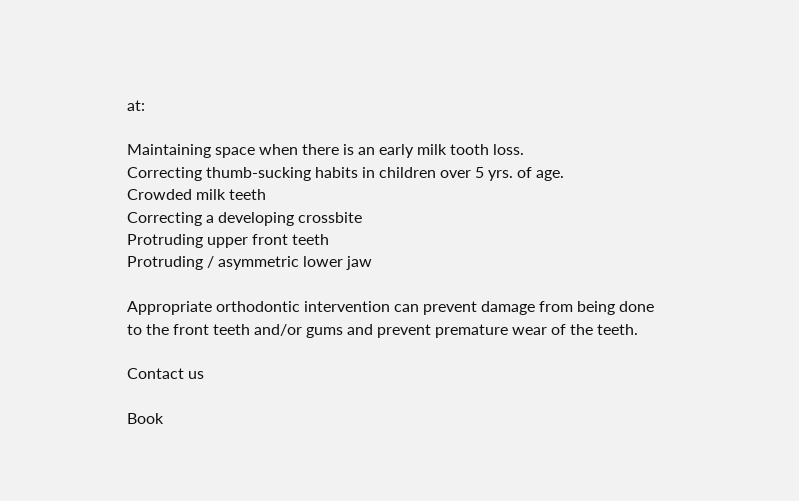at:

Maintaining space when there is an early milk tooth loss.
Correcting thumb-sucking habits in children over 5 yrs. of age.
Crowded milk teeth
Correcting a developing crossbite
Protruding upper front teeth
Protruding / asymmetric lower jaw

Appropriate orthodontic intervention can prevent damage from being done to the front teeth and/or gums and prevent premature wear of the teeth.

Contact us

Book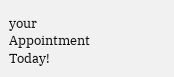your Appointment Today!